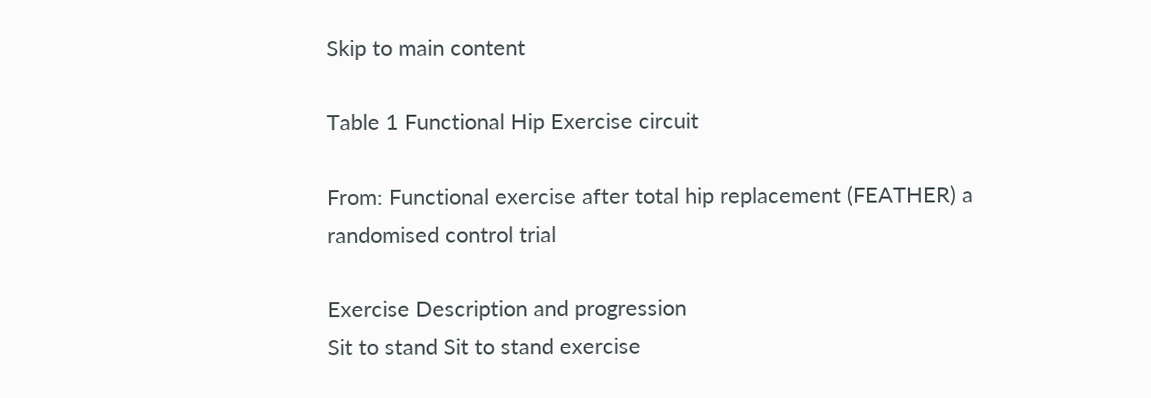Skip to main content

Table 1 Functional Hip Exercise circuit

From: Functional exercise after total hip replacement (FEATHER) a randomised control trial

Exercise Description and progression
Sit to stand Sit to stand exercise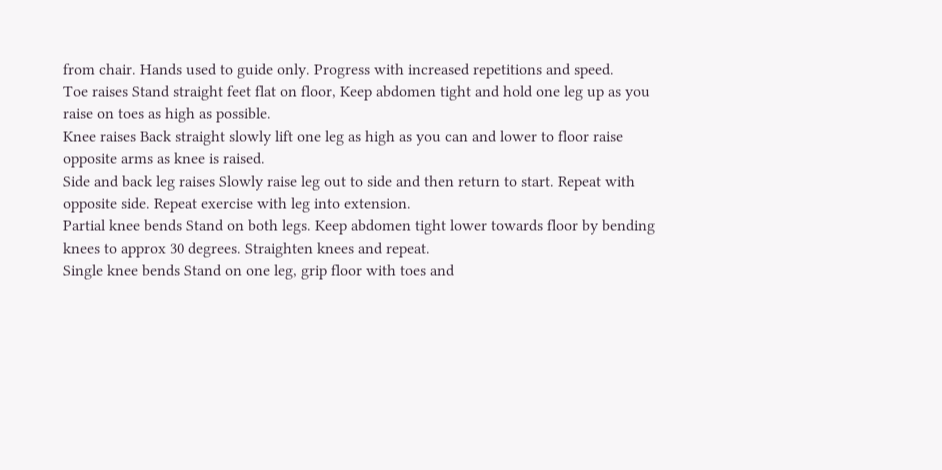from chair. Hands used to guide only. Progress with increased repetitions and speed.
Toe raises Stand straight feet flat on floor, Keep abdomen tight and hold one leg up as you raise on toes as high as possible.
Knee raises Back straight slowly lift one leg as high as you can and lower to floor raise opposite arms as knee is raised.
Side and back leg raises Slowly raise leg out to side and then return to start. Repeat with opposite side. Repeat exercise with leg into extension.
Partial knee bends Stand on both legs. Keep abdomen tight lower towards floor by bending knees to approx 30 degrees. Straighten knees and repeat.
Single knee bends Stand on one leg, grip floor with toes and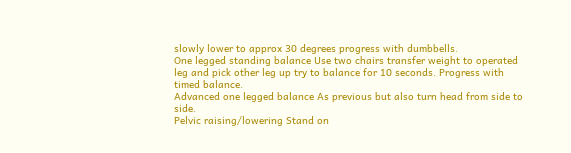slowly lower to approx 30 degrees progress with dumbbells.
One legged standing balance Use two chairs transfer weight to operated leg and pick other leg up try to balance for 10 seconds. Progress with timed balance.
Advanced one legged balance As previous but also turn head from side to side.
Pelvic raising/lowering Stand on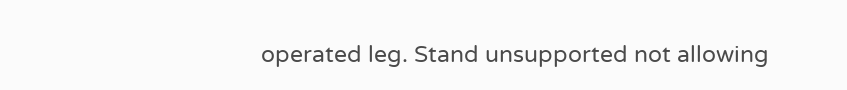operated leg. Stand unsupported not allowing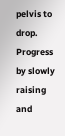pelvis to drop. Progress by slowly raising and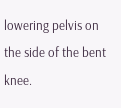lowering pelvis on the side of the bent knee.